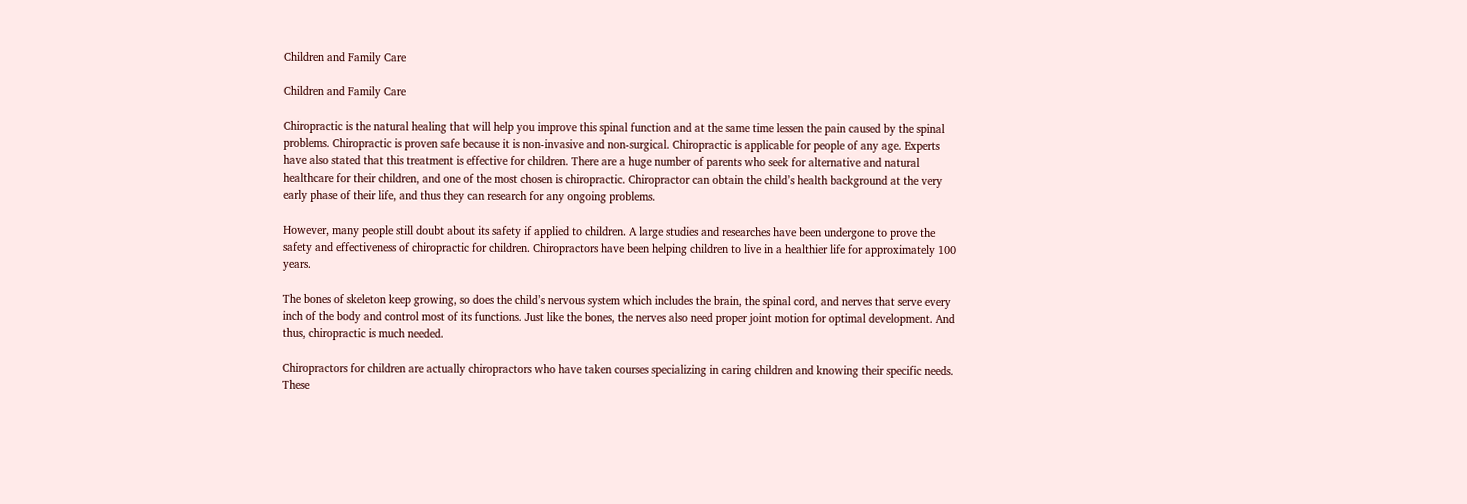Children and Family Care

Children and Family Care

Chiropractic is the natural healing that will help you improve this spinal function and at the same time lessen the pain caused by the spinal problems. Chiropractic is proven safe because it is non-invasive and non-surgical. Chiropractic is applicable for people of any age. Experts have also stated that this treatment is effective for children. There are a huge number of parents who seek for alternative and natural healthcare for their children, and one of the most chosen is chiropractic. Chiropractor can obtain the child’s health background at the very early phase of their life, and thus they can research for any ongoing problems.

However, many people still doubt about its safety if applied to children. A large studies and researches have been undergone to prove the safety and effectiveness of chiropractic for children. Chiropractors have been helping children to live in a healthier life for approximately 100 years.

The bones of skeleton keep growing, so does the child’s nervous system which includes the brain, the spinal cord, and nerves that serve every inch of the body and control most of its functions. Just like the bones, the nerves also need proper joint motion for optimal development. And thus, chiropractic is much needed.

Chiropractors for children are actually chiropractors who have taken courses specializing in caring children and knowing their specific needs. These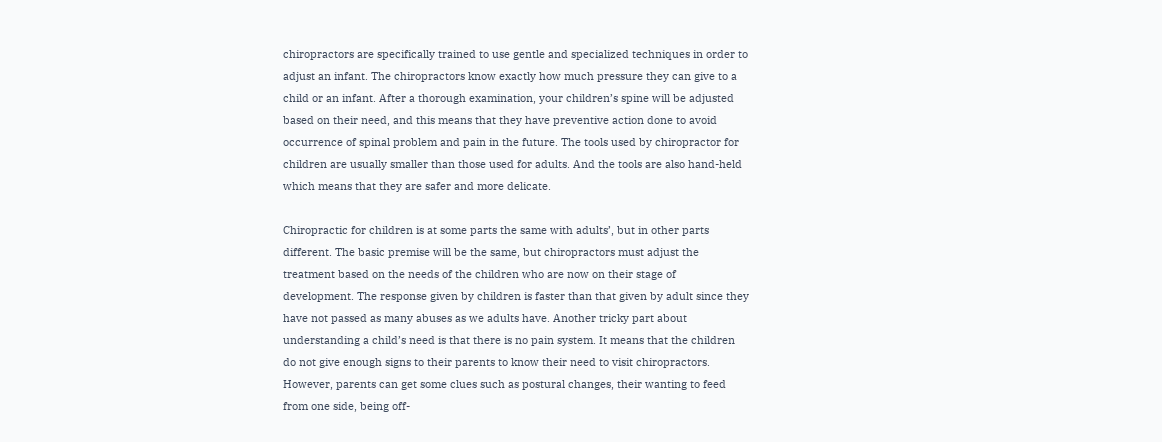chiropractors are specifically trained to use gentle and specialized techniques in order to adjust an infant. The chiropractors know exactly how much pressure they can give to a child or an infant. After a thorough examination, your children’s spine will be adjusted based on their need, and this means that they have preventive action done to avoid occurrence of spinal problem and pain in the future. The tools used by chiropractor for children are usually smaller than those used for adults. And the tools are also hand-held which means that they are safer and more delicate.

Chiropractic for children is at some parts the same with adults’, but in other parts different. The basic premise will be the same, but chiropractors must adjust the treatment based on the needs of the children who are now on their stage of development. The response given by children is faster than that given by adult since they have not passed as many abuses as we adults have. Another tricky part about understanding a child’s need is that there is no pain system. It means that the children do not give enough signs to their parents to know their need to visit chiropractors. However, parents can get some clues such as postural changes, their wanting to feed from one side, being off-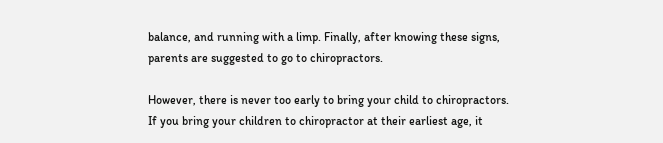balance, and running with a limp. Finally, after knowing these signs, parents are suggested to go to chiropractors.

However, there is never too early to bring your child to chiropractors. If you bring your children to chiropractor at their earliest age, it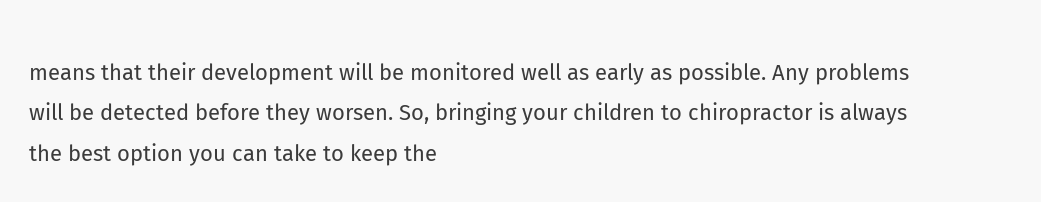means that their development will be monitored well as early as possible. Any problems will be detected before they worsen. So, bringing your children to chiropractor is always the best option you can take to keep the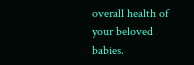overall health of your beloved babies.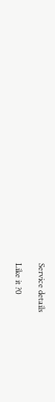Service details

Like it ?0